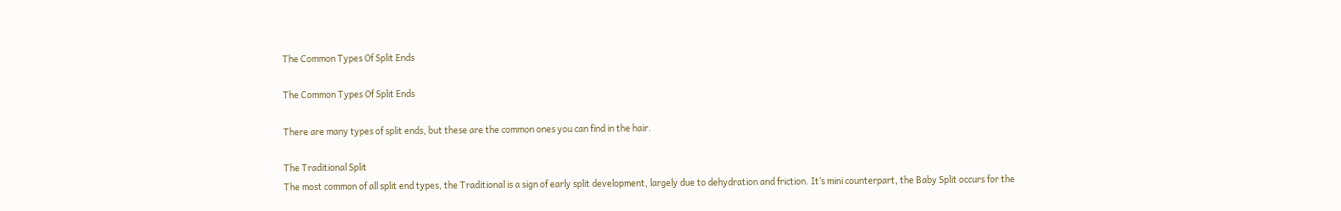The Common Types Of Split Ends

The Common Types Of Split Ends

There are many types of split ends, but these are the common ones you can find in the hair.

The Traditional Split
The most common of all split end types, the Traditional is a sign of early split development, largely due to dehydration and friction. It’s mini counterpart, the Baby Split occurs for the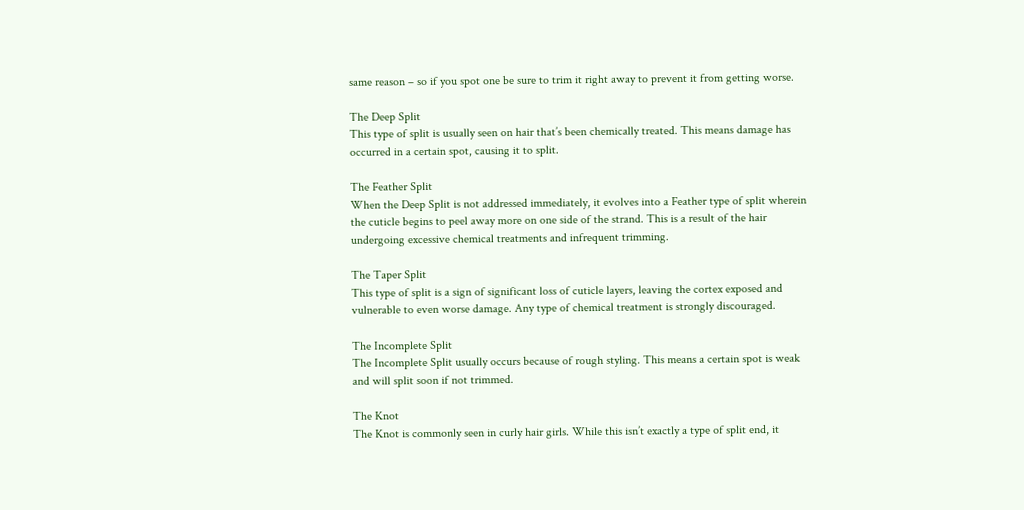same reason – so if you spot one be sure to trim it right away to prevent it from getting worse.

The Deep Split
This type of split is usually seen on hair that’s been chemically treated. This means damage has occurred in a certain spot, causing it to split.

The Feather Split
When the Deep Split is not addressed immediately, it evolves into a Feather type of split wherein the cuticle begins to peel away more on one side of the strand. This is a result of the hair undergoing excessive chemical treatments and infrequent trimming.

The Taper Split
This type of split is a sign of significant loss of cuticle layers, leaving the cortex exposed and vulnerable to even worse damage. Any type of chemical treatment is strongly discouraged.

The Incomplete Split
The Incomplete Split usually occurs because of rough styling. This means a certain spot is weak and will split soon if not trimmed.

The Knot
The Knot is commonly seen in curly hair girls. While this isn’t exactly a type of split end, it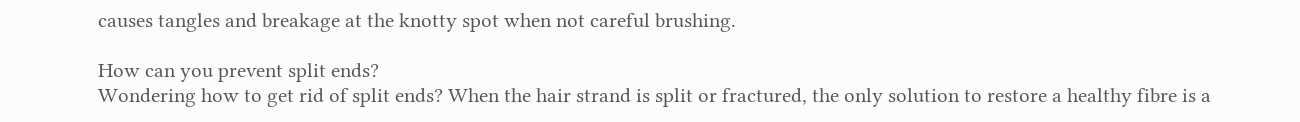causes tangles and breakage at the knotty spot when not careful brushing.

How can you prevent split ends?
Wondering how to get rid of split ends? When the hair strand is split or fractured, the only solution to restore a healthy fibre is a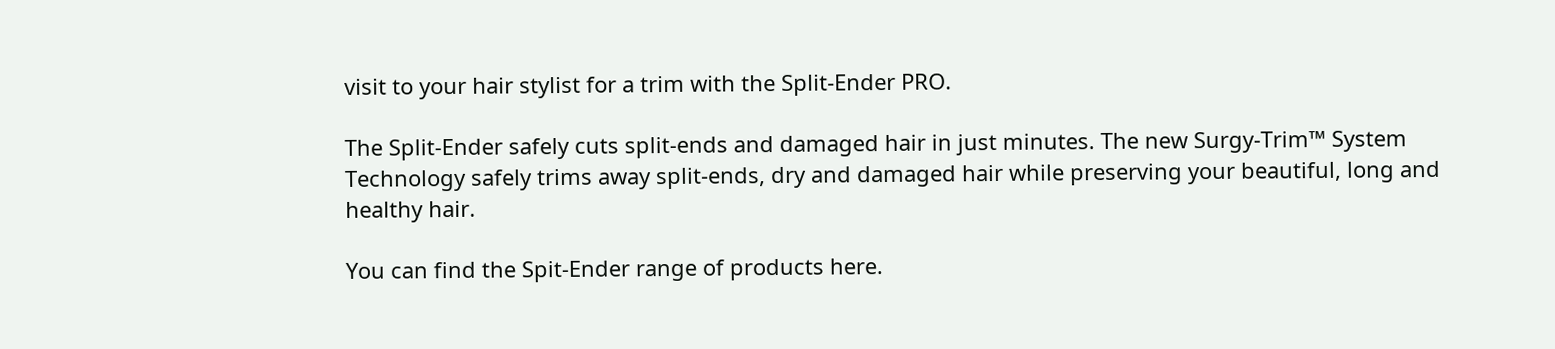visit to your hair stylist for a trim with the Split-Ender PRO.

The Split-Ender safely cuts split-ends and damaged hair in just minutes. The new Surgy-Trim™ System Technology safely trims away split-ends, dry and damaged hair while preserving your beautiful, long and healthy hair.

You can find the Spit-Ender range of products here.